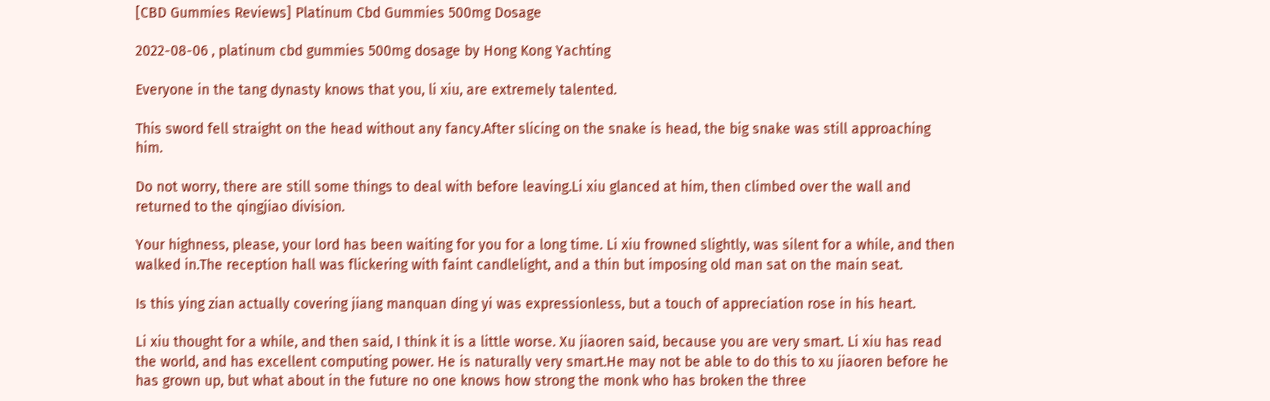[CBD Gummies Reviews] Platinum Cbd Gummies 500mg Dosage

2022-08-06 , platinum cbd gummies 500mg dosage by Hong Kong Yachting

Everyone in the tang dynasty knows that you, li xiu, are extremely talented.

This sword fell straight on the head without any fancy.After slicing on the snake is head, the big snake was still approaching him.

Do not worry, there are still some things to deal with before leaving.Li xiu glanced at him, then climbed over the wall and returned to the qingjiao division.

Your highness, please, your lord has been waiting for you for a long time. Li xiu frowned slightly, was silent for a while, and then walked in.The reception hall was flickering with faint candlelight, and a thin but imposing old man sat on the main seat.

Is this ying zian actually covering jiang manquan ding yi was expressionless, but a touch of appreciation rose in his heart.

Li xiu thought for a while, and then said, I think it is a little worse. Xu jiaoren said, because you are very smart. Li xiu has read the world, and has excellent computing power. He is naturally very smart.He may not be able to do this to xu jiaoren before he has grown up, but what about in the future no one knows how strong the monk who has broken the three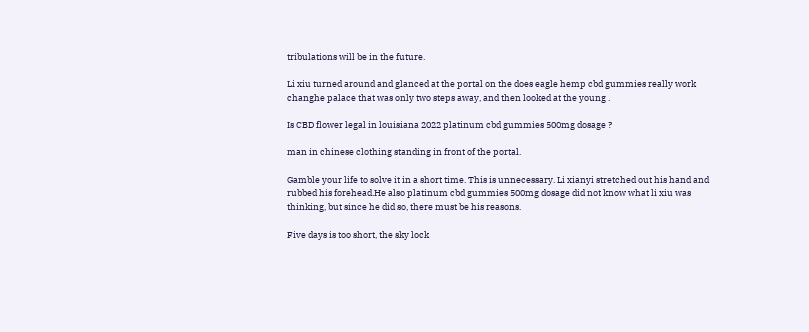tribulations will be in the future.

Li xiu turned around and glanced at the portal on the does eagle hemp cbd gummies really work changhe palace that was only two steps away, and then looked at the young .

Is CBD flower legal in louisiana 2022 platinum cbd gummies 500mg dosage ?

man in chinese clothing standing in front of the portal.

Gamble your life to solve it in a short time. This is unnecessary. Li xianyi stretched out his hand and rubbed his forehead.He also platinum cbd gummies 500mg dosage did not know what li xiu was thinking, but since he did so, there must be his reasons.

Five days is too short, the sky lock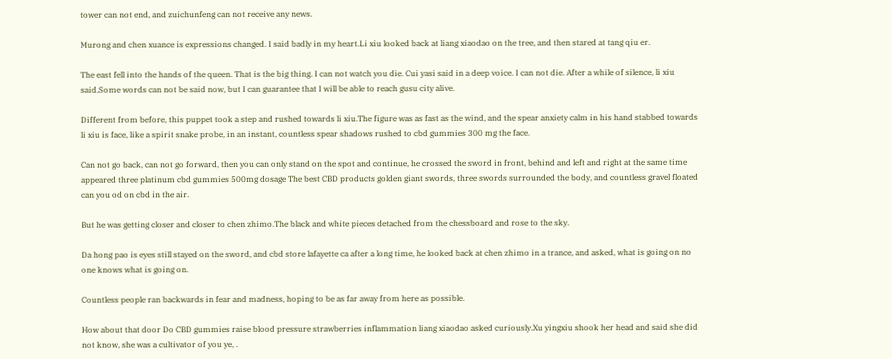tower can not end, and zuichunfeng can not receive any news.

Murong and chen xuance is expressions changed. I said badly in my heart.Li xiu looked back at liang xiaodao on the tree, and then stared at tang qiu er.

The east fell into the hands of the queen. That is the big thing. I can not watch you die. Cui yasi said in a deep voice. I can not die. After a while of silence, li xiu said.Some words can not be said now, but I can guarantee that I will be able to reach gusu city alive.

Different from before, this puppet took a step and rushed towards li xiu.The figure was as fast as the wind, and the spear anxiety calm in his hand stabbed towards li xiu is face, like a spirit snake probe, in an instant, countless spear shadows rushed to cbd gummies 300 mg the face.

Can not go back, can not go forward, then you can only stand on the spot and continue, he crossed the sword in front, behind and left and right at the same time appeared three platinum cbd gummies 500mg dosage The best CBD products golden giant swords, three swords surrounded the body, and countless gravel floated can you od on cbd in the air.

But he was getting closer and closer to chen zhimo.The black and white pieces detached from the chessboard and rose to the sky.

Da hong pao is eyes still stayed on the sword, and cbd store lafayette ca after a long time, he looked back at chen zhimo in a trance, and asked, what is going on no one knows what is going on.

Countless people ran backwards in fear and madness, hoping to be as far away from here as possible.

How about that door Do CBD gummies raise blood pressure strawberries inflammation liang xiaodao asked curiously.Xu yingxiu shook her head and said she did not know, she was a cultivator of you ye, .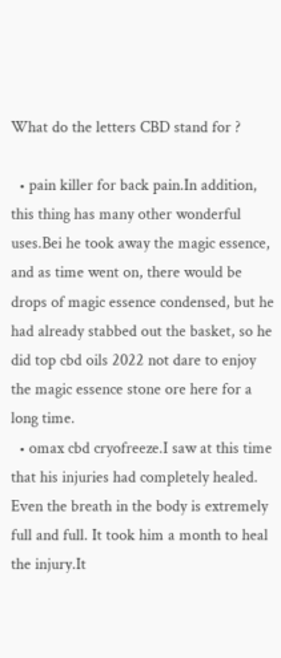What do the letters CBD stand for ?

  • pain killer for back pain.In addition, this thing has many other wonderful uses.Bei he took away the magic essence, and as time went on, there would be drops of magic essence condensed, but he had already stabbed out the basket, so he did top cbd oils 2022 not dare to enjoy the magic essence stone ore here for a long time.
  • omax cbd cryofreeze.I saw at this time that his injuries had completely healed. Even the breath in the body is extremely full and full. It took him a month to heal the injury.It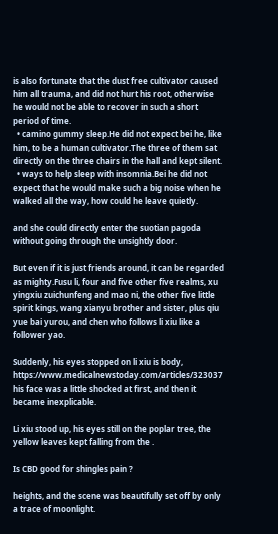is also fortunate that the dust free cultivator caused him all trauma, and did not hurt his root, otherwise he would not be able to recover in such a short period of time.
  • camino gummy sleep.He did not expect bei he, like him, to be a human cultivator.The three of them sat directly on the three chairs in the hall and kept silent.
  • ways to help sleep with insomnia.Bei he did not expect that he would make such a big noise when he walked all the way, how could he leave quietly.

and she could directly enter the suotian pagoda without going through the unsightly door.

But even if it is just friends around, it can be regarded as mighty.Fusu li, four and five other five realms, xu yingxiu zuichunfeng and mao ni, the other five little spirit kings, wang xianyu brother and sister, plus qiu yue bai yurou, and chen who follows li xiu like a follower yao.

Suddenly, his eyes stopped on li xiu is body, https://www.medicalnewstoday.com/articles/323037 his face was a little shocked at first, and then it became inexplicable.

Li xiu stood up, his eyes still on the poplar tree, the yellow leaves kept falling from the .

Is CBD good for shingles pain ?

heights, and the scene was beautifully set off by only a trace of moonlight.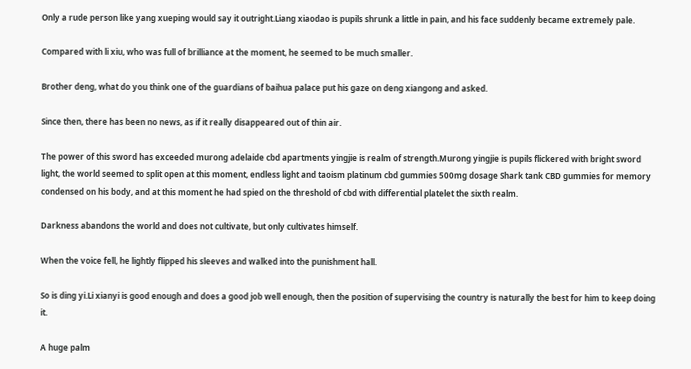Only a rude person like yang xueping would say it outright.Liang xiaodao is pupils shrunk a little in pain, and his face suddenly became extremely pale.

Compared with li xiu, who was full of brilliance at the moment, he seemed to be much smaller.

Brother deng, what do you think one of the guardians of baihua palace put his gaze on deng xiangong and asked.

Since then, there has been no news, as if it really disappeared out of thin air.

The power of this sword has exceeded murong adelaide cbd apartments yingjie is realm of strength.Murong yingjie is pupils flickered with bright sword light, the world seemed to split open at this moment, endless light and taoism platinum cbd gummies 500mg dosage Shark tank CBD gummies for memory condensed on his body, and at this moment he had spied on the threshold of cbd with differential platelet the sixth realm.

Darkness abandons the world and does not cultivate, but only cultivates himself.

When the voice fell, he lightly flipped his sleeves and walked into the punishment hall.

So is ding yi.Li xianyi is good enough and does a good job well enough, then the position of supervising the country is naturally the best for him to keep doing it.

A huge palm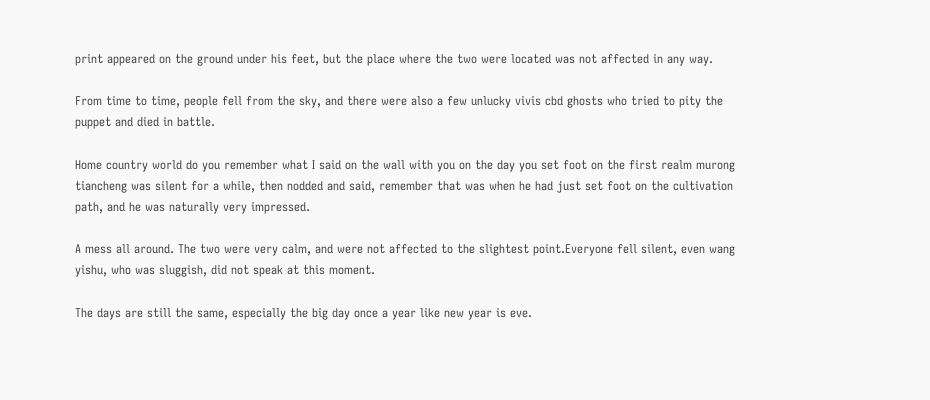print appeared on the ground under his feet, but the place where the two were located was not affected in any way.

From time to time, people fell from the sky, and there were also a few unlucky vivis cbd ghosts who tried to pity the puppet and died in battle.

Home country world do you remember what I said on the wall with you on the day you set foot on the first realm murong tiancheng was silent for a while, then nodded and said, remember that was when he had just set foot on the cultivation path, and he was naturally very impressed.

A mess all around. The two were very calm, and were not affected to the slightest point.Everyone fell silent, even wang yishu, who was sluggish, did not speak at this moment.

The days are still the same, especially the big day once a year like new year is eve.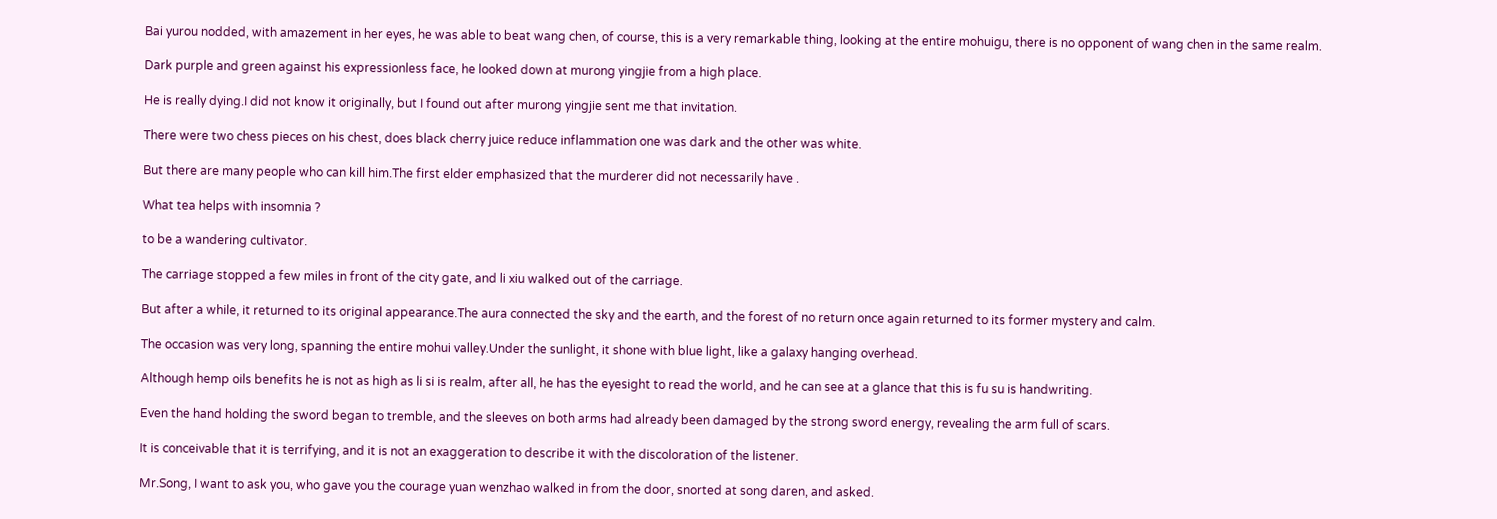Bai yurou nodded, with amazement in her eyes, he was able to beat wang chen, of course, this is a very remarkable thing, looking at the entire mohuigu, there is no opponent of wang chen in the same realm.

Dark purple and green against his expressionless face, he looked down at murong yingjie from a high place.

He is really dying.I did not know it originally, but I found out after murong yingjie sent me that invitation.

There were two chess pieces on his chest, does black cherry juice reduce inflammation one was dark and the other was white.

But there are many people who can kill him.The first elder emphasized that the murderer did not necessarily have .

What tea helps with insomnia ?

to be a wandering cultivator.

The carriage stopped a few miles in front of the city gate, and li xiu walked out of the carriage.

But after a while, it returned to its original appearance.The aura connected the sky and the earth, and the forest of no return once again returned to its former mystery and calm.

The occasion was very long, spanning the entire mohui valley.Under the sunlight, it shone with blue light, like a galaxy hanging overhead.

Although hemp oils benefits he is not as high as li si is realm, after all, he has the eyesight to read the world, and he can see at a glance that this is fu su is handwriting.

Even the hand holding the sword began to tremble, and the sleeves on both arms had already been damaged by the strong sword energy, revealing the arm full of scars.

It is conceivable that it is terrifying, and it is not an exaggeration to describe it with the discoloration of the listener.

Mr.Song, I want to ask you, who gave you the courage yuan wenzhao walked in from the door, snorted at song daren, and asked.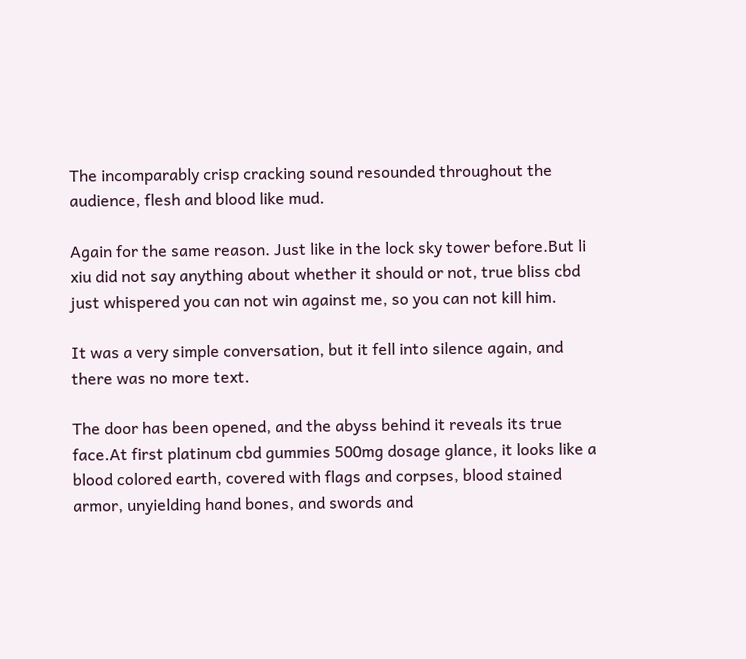The incomparably crisp cracking sound resounded throughout the audience, flesh and blood like mud.

Again for the same reason. Just like in the lock sky tower before.But li xiu did not say anything about whether it should or not, true bliss cbd just whispered you can not win against me, so you can not kill him.

It was a very simple conversation, but it fell into silence again, and there was no more text.

The door has been opened, and the abyss behind it reveals its true face.At first platinum cbd gummies 500mg dosage glance, it looks like a blood colored earth, covered with flags and corpses, blood stained armor, unyielding hand bones, and swords and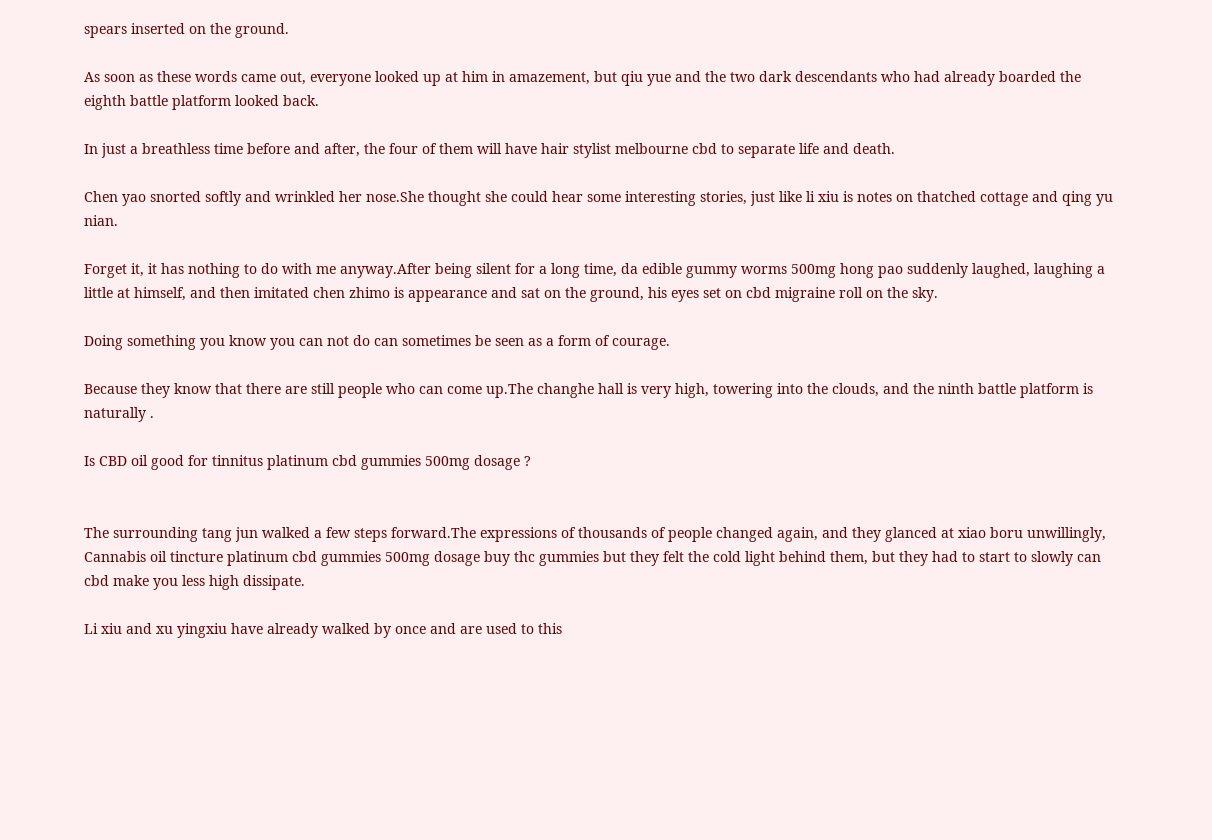spears inserted on the ground.

As soon as these words came out, everyone looked up at him in amazement, but qiu yue and the two dark descendants who had already boarded the eighth battle platform looked back.

In just a breathless time before and after, the four of them will have hair stylist melbourne cbd to separate life and death.

Chen yao snorted softly and wrinkled her nose.She thought she could hear some interesting stories, just like li xiu is notes on thatched cottage and qing yu nian.

Forget it, it has nothing to do with me anyway.After being silent for a long time, da edible gummy worms 500mg hong pao suddenly laughed, laughing a little at himself, and then imitated chen zhimo is appearance and sat on the ground, his eyes set on cbd migraine roll on the sky.

Doing something you know you can not do can sometimes be seen as a form of courage.

Because they know that there are still people who can come up.The changhe hall is very high, towering into the clouds, and the ninth battle platform is naturally .

Is CBD oil good for tinnitus platinum cbd gummies 500mg dosage ?


The surrounding tang jun walked a few steps forward.The expressions of thousands of people changed again, and they glanced at xiao boru unwillingly, Cannabis oil tincture platinum cbd gummies 500mg dosage buy thc gummies but they felt the cold light behind them, but they had to start to slowly can cbd make you less high dissipate.

Li xiu and xu yingxiu have already walked by once and are used to this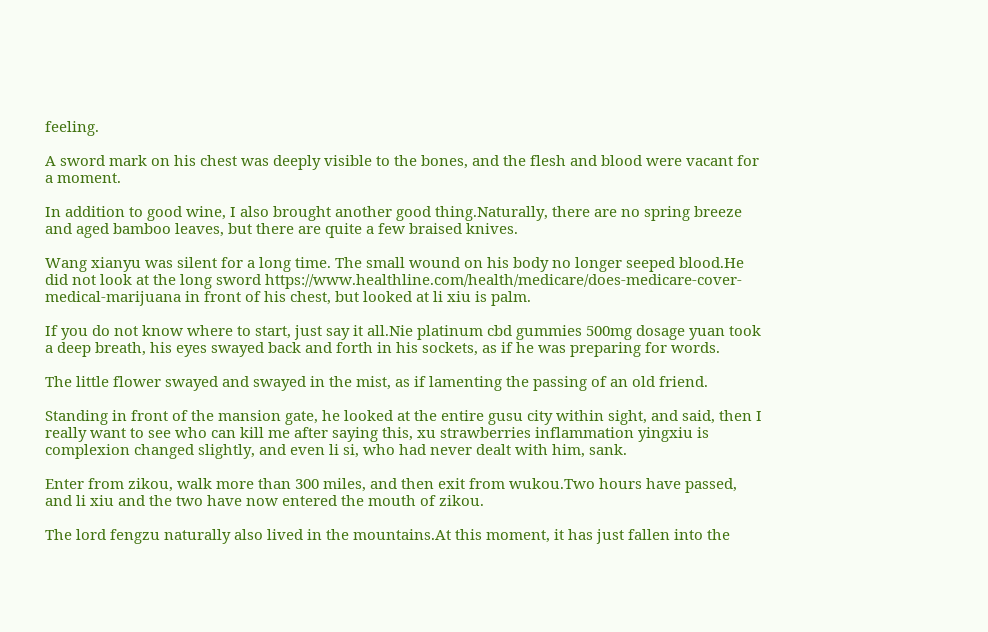feeling.

A sword mark on his chest was deeply visible to the bones, and the flesh and blood were vacant for a moment.

In addition to good wine, I also brought another good thing.Naturally, there are no spring breeze and aged bamboo leaves, but there are quite a few braised knives.

Wang xianyu was silent for a long time. The small wound on his body no longer seeped blood.He did not look at the long sword https://www.healthline.com/health/medicare/does-medicare-cover-medical-marijuana in front of his chest, but looked at li xiu is palm.

If you do not know where to start, just say it all.Nie platinum cbd gummies 500mg dosage yuan took a deep breath, his eyes swayed back and forth in his sockets, as if he was preparing for words.

The little flower swayed and swayed in the mist, as if lamenting the passing of an old friend.

Standing in front of the mansion gate, he looked at the entire gusu city within sight, and said, then I really want to see who can kill me after saying this, xu strawberries inflammation yingxiu is complexion changed slightly, and even li si, who had never dealt with him, sank.

Enter from zikou, walk more than 300 miles, and then exit from wukou.Two hours have passed, and li xiu and the two have now entered the mouth of zikou.

The lord fengzu naturally also lived in the mountains.At this moment, it has just fallen into the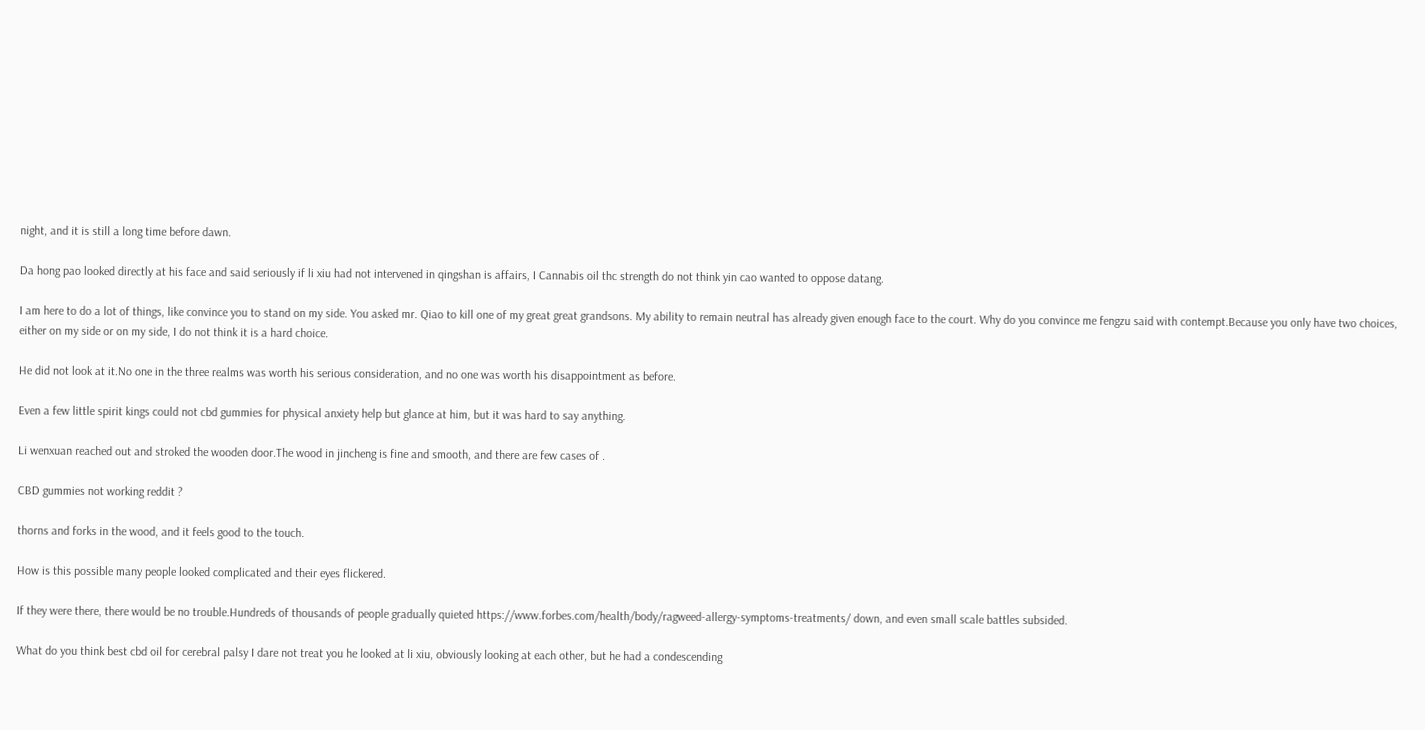night, and it is still a long time before dawn.

Da hong pao looked directly at his face and said seriously if li xiu had not intervened in qingshan is affairs, I Cannabis oil thc strength do not think yin cao wanted to oppose datang.

I am here to do a lot of things, like convince you to stand on my side. You asked mr. Qiao to kill one of my great great grandsons. My ability to remain neutral has already given enough face to the court. Why do you convince me fengzu said with contempt.Because you only have two choices, either on my side or on my side, I do not think it is a hard choice.

He did not look at it.No one in the three realms was worth his serious consideration, and no one was worth his disappointment as before.

Even a few little spirit kings could not cbd gummies for physical anxiety help but glance at him, but it was hard to say anything.

Li wenxuan reached out and stroked the wooden door.The wood in jincheng is fine and smooth, and there are few cases of .

CBD gummies not working reddit ?

thorns and forks in the wood, and it feels good to the touch.

How is this possible many people looked complicated and their eyes flickered.

If they were there, there would be no trouble.Hundreds of thousands of people gradually quieted https://www.forbes.com/health/body/ragweed-allergy-symptoms-treatments/ down, and even small scale battles subsided.

What do you think best cbd oil for cerebral palsy I dare not treat you he looked at li xiu, obviously looking at each other, but he had a condescending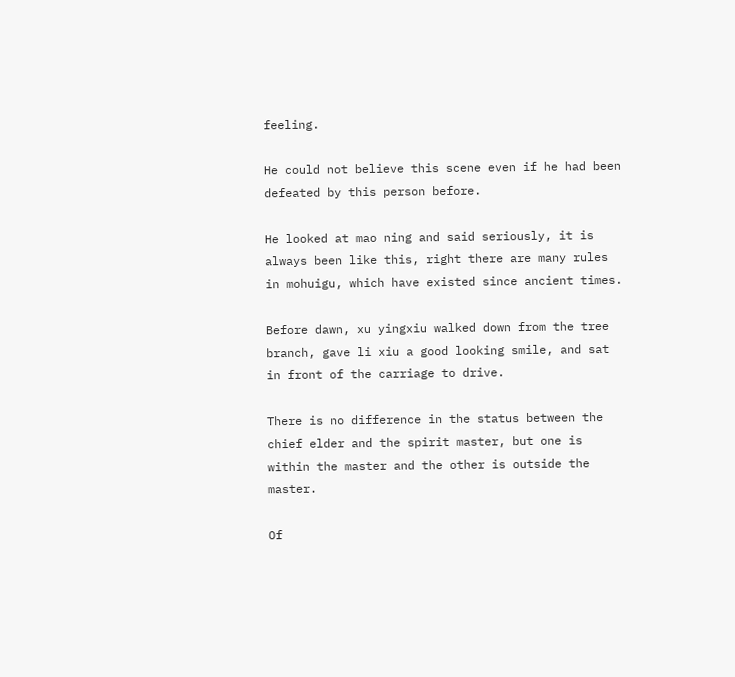feeling.

He could not believe this scene even if he had been defeated by this person before.

He looked at mao ning and said seriously, it is always been like this, right there are many rules in mohuigu, which have existed since ancient times.

Before dawn, xu yingxiu walked down from the tree branch, gave li xiu a good looking smile, and sat in front of the carriage to drive.

There is no difference in the status between the chief elder and the spirit master, but one is within the master and the other is outside the master.

Of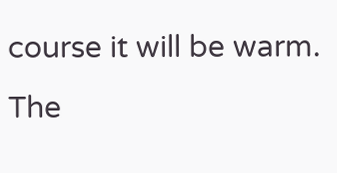course it will be warm. The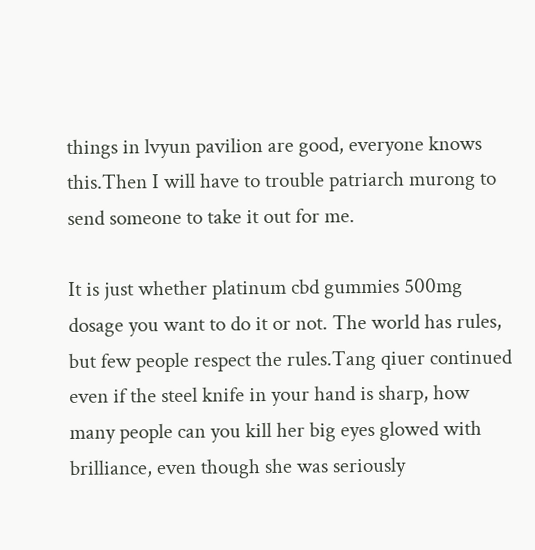things in lvyun pavilion are good, everyone knows this.Then I will have to trouble patriarch murong to send someone to take it out for me.

It is just whether platinum cbd gummies 500mg dosage you want to do it or not. The world has rules, but few people respect the rules.Tang qiuer continued even if the steel knife in your hand is sharp, how many people can you kill her big eyes glowed with brilliance, even though she was seriously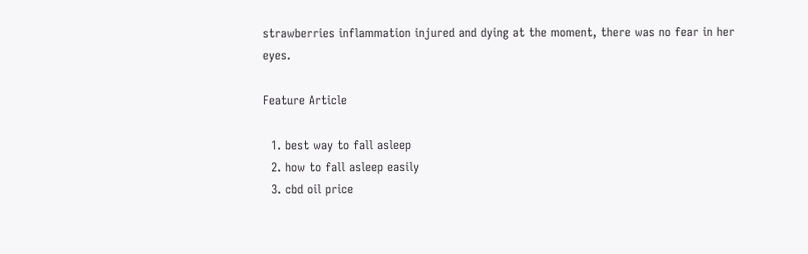strawberries inflammation injured and dying at the moment, there was no fear in her eyes.

Feature Article

  1. best way to fall asleep
  2. how to fall asleep easily
  3. cbd oil price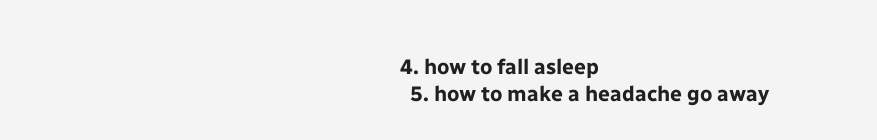4. how to fall asleep
  5. how to make a headache go away